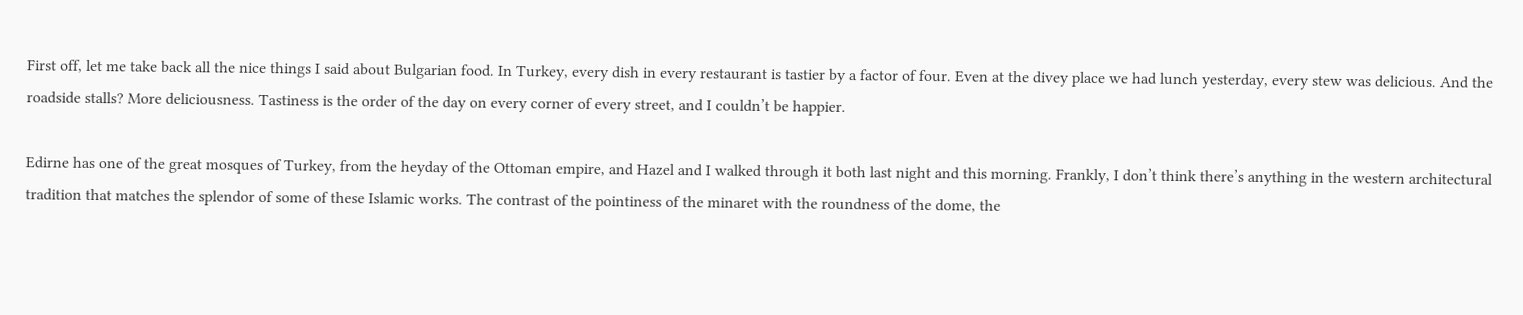First off, let me take back all the nice things I said about Bulgarian food. In Turkey, every dish in every restaurant is tastier by a factor of four. Even at the divey place we had lunch yesterday, every stew was delicious. And the roadside stalls? More deliciousness. Tastiness is the order of the day on every corner of every street, and I couldn’t be happier.

Edirne has one of the great mosques of Turkey, from the heyday of the Ottoman empire, and Hazel and I walked through it both last night and this morning. Frankly, I don’t think there’s anything in the western architectural tradition that matches the splendor of some of these Islamic works. The contrast of the pointiness of the minaret with the roundness of the dome, the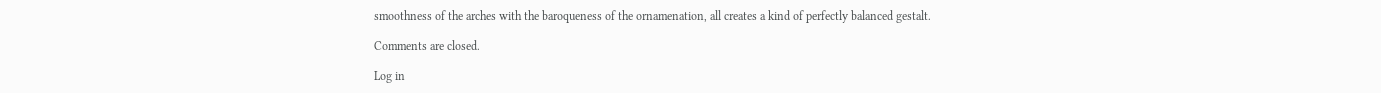smoothness of the arches with the baroqueness of the ornamenation, all creates a kind of perfectly balanced gestalt.

Comments are closed.

Log in